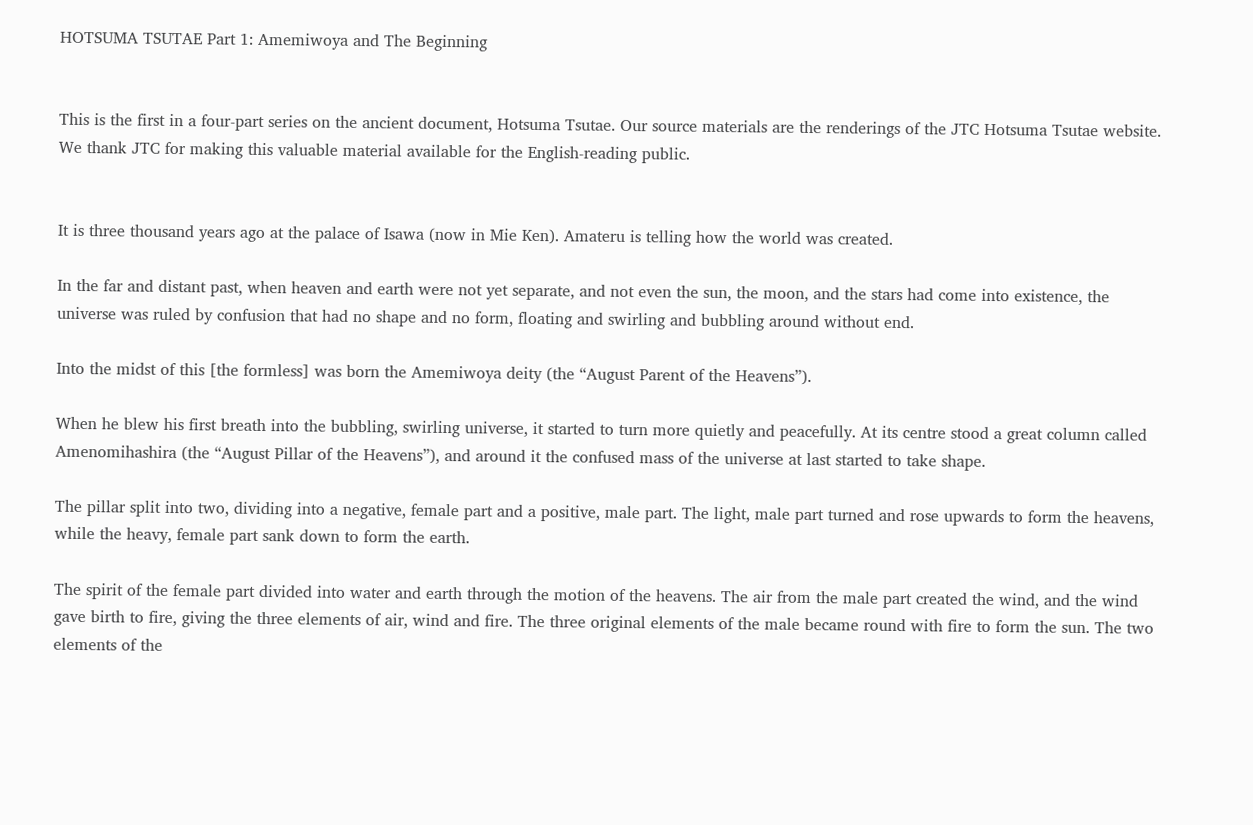HOTSUMA TSUTAE Part 1: Amemiwoya and The Beginning


This is the first in a four-part series on the ancient document, Hotsuma Tsutae. Our source materials are the renderings of the JTC Hotsuma Tsutae website. We thank JTC for making this valuable material available for the English-reading public.


It is three thousand years ago at the palace of Isawa (now in Mie Ken). Amateru is telling how the world was created.

In the far and distant past, when heaven and earth were not yet separate, and not even the sun, the moon, and the stars had come into existence, the universe was ruled by confusion that had no shape and no form, floating and swirling and bubbling around without end.

Into the midst of this [the formless] was born the Amemiwoya deity (the “August Parent of the Heavens”).

When he blew his first breath into the bubbling, swirling universe, it started to turn more quietly and peacefully. At its centre stood a great column called Amenomihashira (the “August Pillar of the Heavens”), and around it the confused mass of the universe at last started to take shape.

The pillar split into two, dividing into a negative, female part and a positive, male part. The light, male part turned and rose upwards to form the heavens, while the heavy, female part sank down to form the earth.

The spirit of the female part divided into water and earth through the motion of the heavens. The air from the male part created the wind, and the wind gave birth to fire, giving the three elements of air, wind and fire. The three original elements of the male became round with fire to form the sun. The two elements of the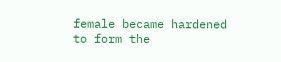female became hardened to form the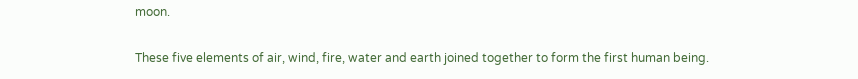moon.

These five elements of air, wind, fire, water and earth joined together to form the first human being.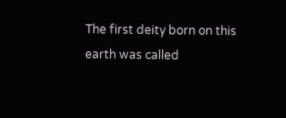The first deity born on this earth was called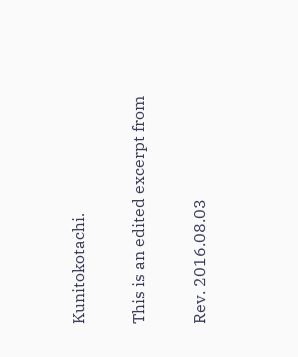Kunitokotachi.

This is an edited excerpt from

Rev. 2016.08.03